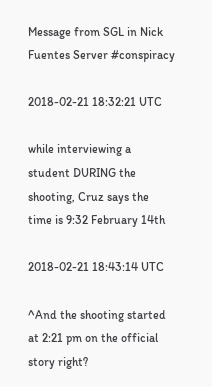Message from SGL in Nick Fuentes Server #conspiracy

2018-02-21 18:32:21 UTC

while interviewing a student DURING the shooting, Cruz says the time is 9:32 February 14th

2018-02-21 18:43:14 UTC

^And the shooting started at 2:21 pm on the official story right?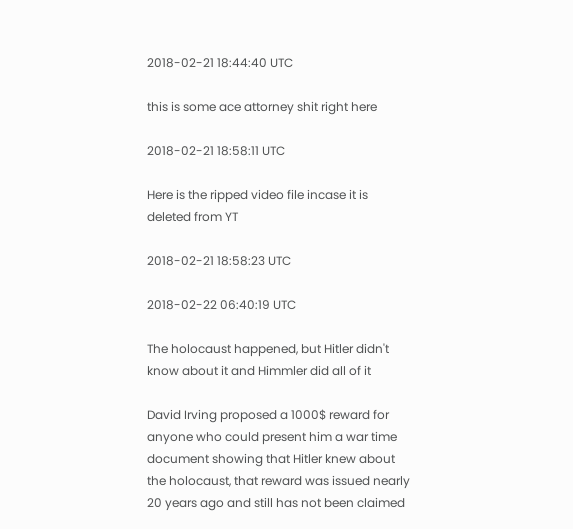2018-02-21 18:44:40 UTC

this is some ace attorney shit right here

2018-02-21 18:58:11 UTC

Here is the ripped video file incase it is deleted from YT

2018-02-21 18:58:23 UTC

2018-02-22 06:40:19 UTC

The holocaust happened, but Hitler didn't know about it and Himmler did all of it

David Irving proposed a 1000$ reward for anyone who could present him a war time document showing that Hitler knew about the holocaust, that reward was issued nearly 20 years ago and still has not been claimed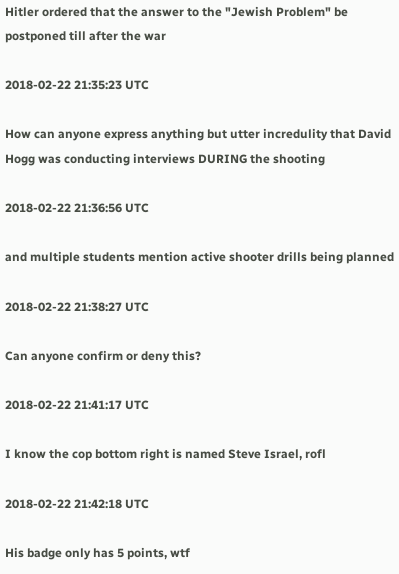Hitler ordered that the answer to the "Jewish Problem" be postponed till after the war

2018-02-22 21:35:23 UTC

How can anyone express anything but utter incredulity that David Hogg was conducting interviews DURING the shooting

2018-02-22 21:36:56 UTC

and multiple students mention active shooter drills being planned

2018-02-22 21:38:27 UTC

Can anyone confirm or deny this?

2018-02-22 21:41:17 UTC

I know the cop bottom right is named Steve Israel, rofl

2018-02-22 21:42:18 UTC

His badge only has 5 points, wtf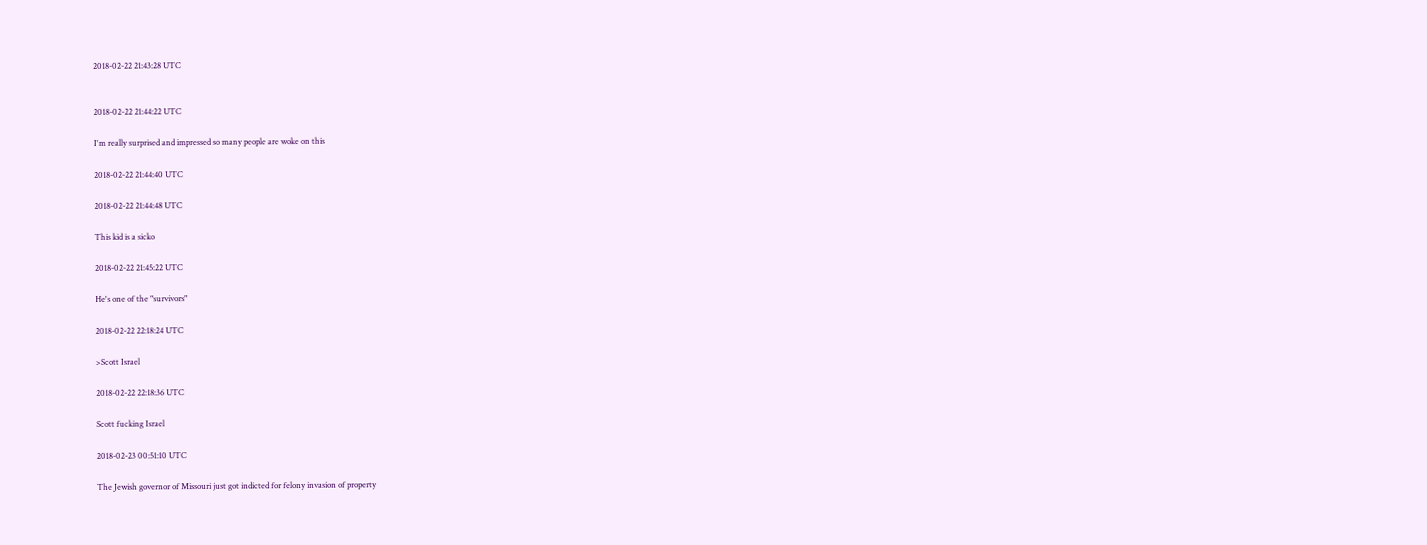2018-02-22 21:43:28 UTC


2018-02-22 21:44:22 UTC

I'm really surprised and impressed so many people are woke on this

2018-02-22 21:44:40 UTC

2018-02-22 21:44:48 UTC

This kid is a sicko

2018-02-22 21:45:22 UTC

He's one of the "survivors"

2018-02-22 22:18:24 UTC

>Scott Israel

2018-02-22 22:18:36 UTC

Scott fucking Israel

2018-02-23 00:51:10 UTC

The Jewish governor of Missouri just got indicted for felony invasion of property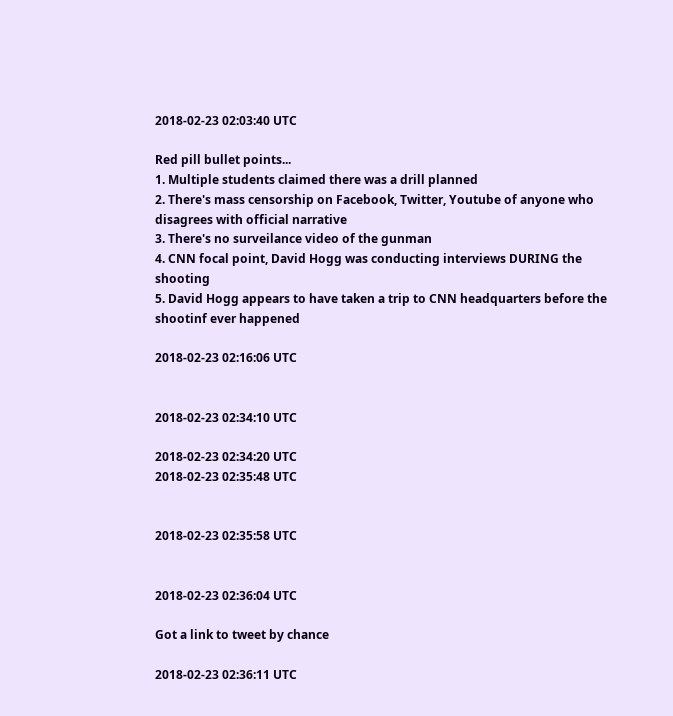2018-02-23 02:03:40 UTC

Red pill bullet points...
1. Multiple students claimed there was a drill planned
2. There's mass censorship on Facebook, Twitter, Youtube of anyone who disagrees with official narrative
3. There's no surveilance video of the gunman
4. CNN focal point, David Hogg was conducting interviews DURING the shooting
5. David Hogg appears to have taken a trip to CNN headquarters before the shootinf ever happened

2018-02-23 02:16:06 UTC


2018-02-23 02:34:10 UTC

2018-02-23 02:34:20 UTC
2018-02-23 02:35:48 UTC


2018-02-23 02:35:58 UTC


2018-02-23 02:36:04 UTC

Got a link to tweet by chance

2018-02-23 02:36:11 UTC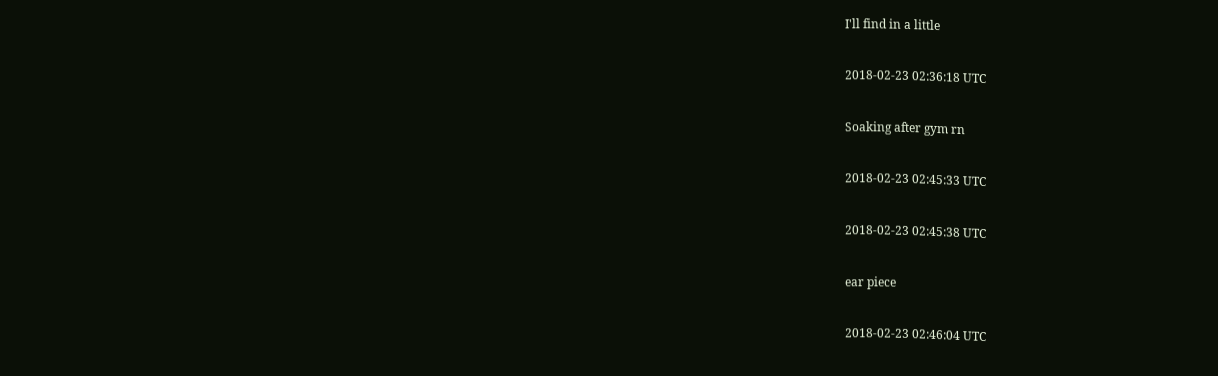I'll find in a little

2018-02-23 02:36:18 UTC

Soaking after gym rn

2018-02-23 02:45:33 UTC

2018-02-23 02:45:38 UTC

ear piece

2018-02-23 02:46:04 UTC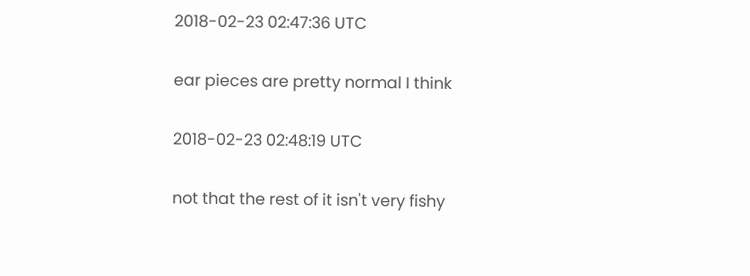2018-02-23 02:47:36 UTC

ear pieces are pretty normal I think

2018-02-23 02:48:19 UTC

not that the rest of it isn't very fishy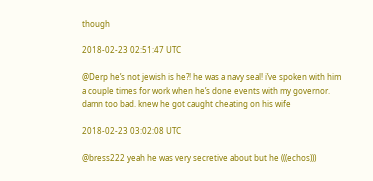though

2018-02-23 02:51:47 UTC

@Derp he’s not jewish is he?! he was a navy seal! i’ve spoken with him a couple times for work when he’s done events with my governor. damn too bad. knew he got caught cheating on his wife

2018-02-23 03:02:08 UTC

@bress222 yeah he was very secretive about but he (((echos)))